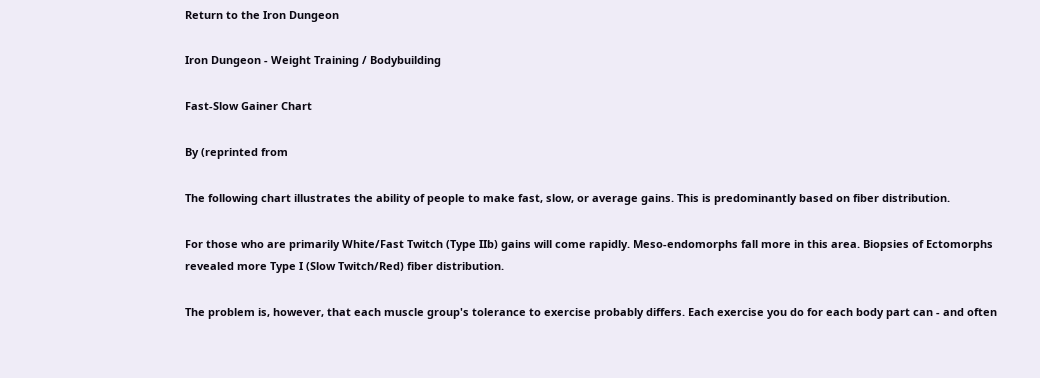Return to the Iron Dungeon

Iron Dungeon - Weight Training / Bodybuilding

Fast-Slow Gainer Chart

By (reprinted from

The following chart illustrates the ability of people to make fast, slow, or average gains. This is predominantly based on fiber distribution.

For those who are primarily White/Fast Twitch (Type IIb) gains will come rapidly. Meso-endomorphs fall more in this area. Biopsies of Ectomorphs revealed more Type I (Slow Twitch/Red) fiber distribution.

The problem is, however, that each muscle group's tolerance to exercise probably differs. Each exercise you do for each body part can - and often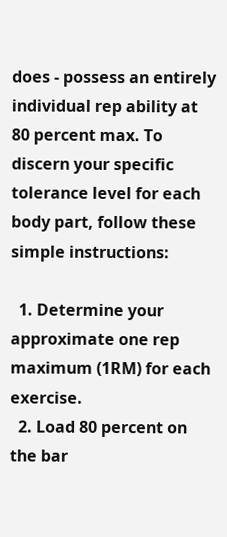does - possess an entirely individual rep ability at 80 percent max. To discern your specific tolerance level for each body part, follow these simple instructions:

  1. Determine your approximate one rep maximum (1RM) for each exercise.
  2. Load 80 percent on the bar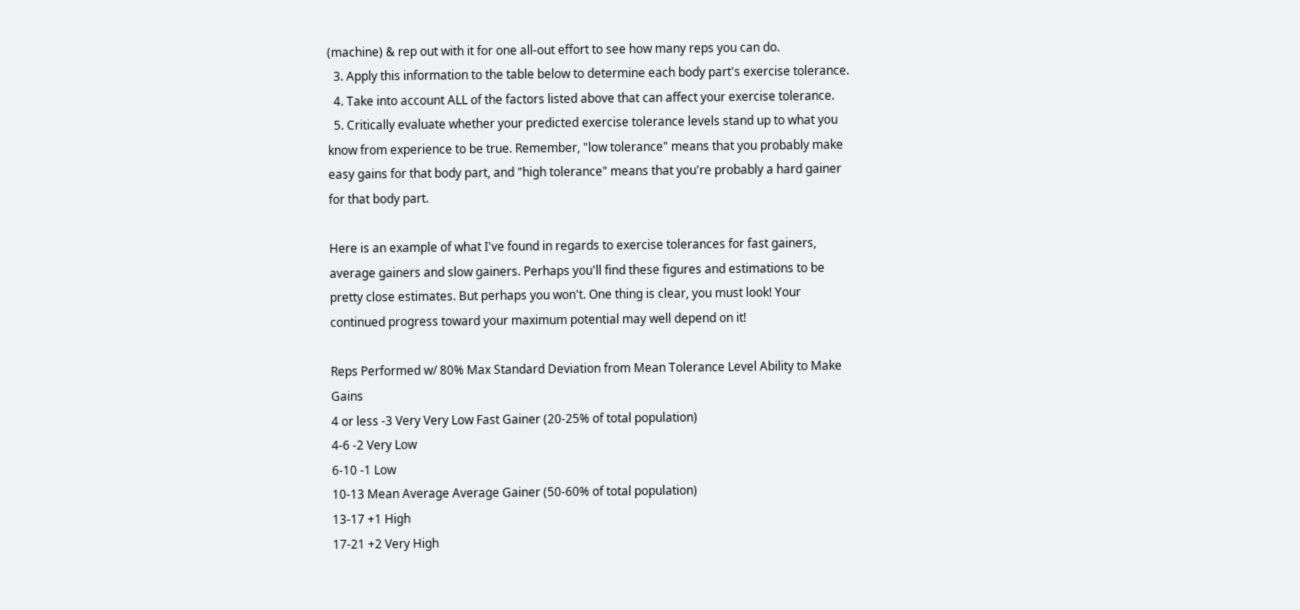(machine) & rep out with it for one all-out effort to see how many reps you can do.
  3. Apply this information to the table below to determine each body part's exercise tolerance.
  4. Take into account ALL of the factors listed above that can affect your exercise tolerance.
  5. Critically evaluate whether your predicted exercise tolerance levels stand up to what you know from experience to be true. Remember, "low tolerance" means that you probably make easy gains for that body part, and "high tolerance" means that you're probably a hard gainer for that body part.

Here is an example of what I've found in regards to exercise tolerances for fast gainers, average gainers and slow gainers. Perhaps you'll find these figures and estimations to be pretty close estimates. But perhaps you won't. One thing is clear, you must look! Your continued progress toward your maximum potential may well depend on it!

Reps Performed w/ 80% Max Standard Deviation from Mean Tolerance Level Ability to Make Gains
4 or less -3 Very Very Low Fast Gainer (20-25% of total population)
4-6 -2 Very Low
6-10 -1 Low
10-13 Mean Average Average Gainer (50-60% of total population)
13-17 +1 High
17-21 +2 Very High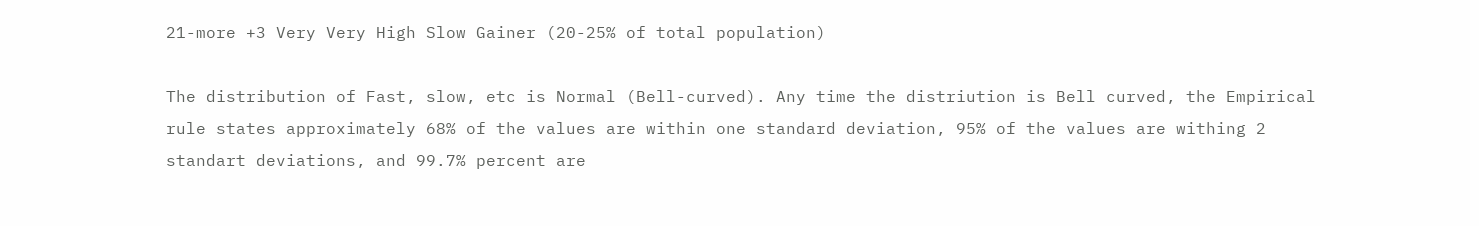21-more +3 Very Very High Slow Gainer (20-25% of total population)

The distribution of Fast, slow, etc is Normal (Bell-curved). Any time the distriution is Bell curved, the Empirical rule states approximately 68% of the values are within one standard deviation, 95% of the values are withing 2 standart deviations, and 99.7% percent are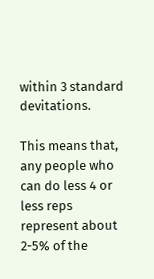within 3 standard devitations.

This means that, any people who can do less 4 or less reps represent about 2-5% of the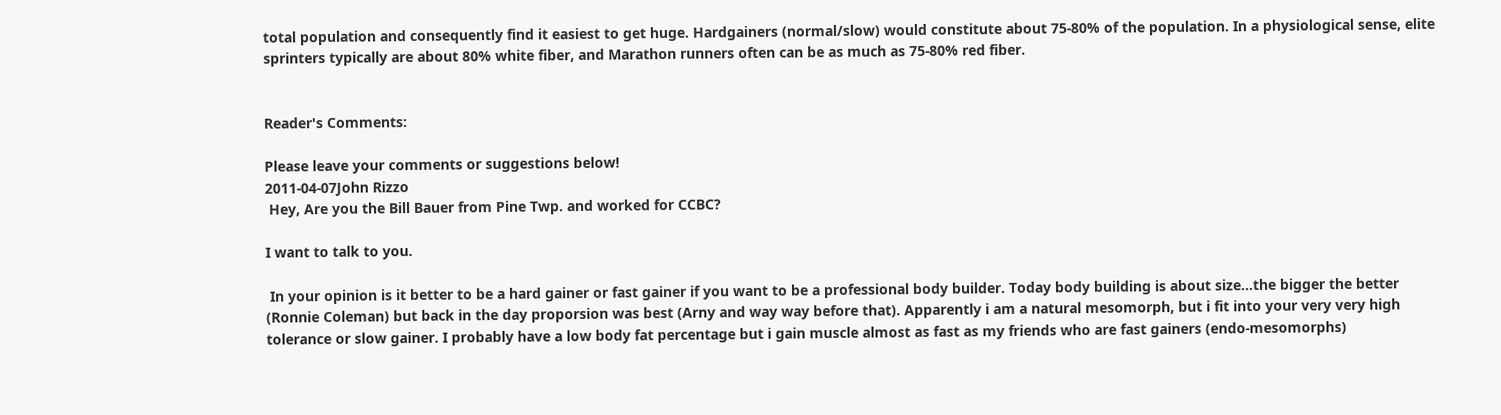total population and consequently find it easiest to get huge. Hardgainers (normal/slow) would constitute about 75-80% of the population. In a physiological sense, elite sprinters typically are about 80% white fiber, and Marathon runners often can be as much as 75-80% red fiber.


Reader's Comments:

Please leave your comments or suggestions below!
2011-04-07John Rizzo
 Hey, Are you the Bill Bauer from Pine Twp. and worked for CCBC?

I want to talk to you.

 In your opinion is it better to be a hard gainer or fast gainer if you want to be a professional body builder. Today body building is about size...the bigger the better (Ronnie Coleman) but back in the day proporsion was best (Arny and way way before that). Apparently i am a natural mesomorph, but i fit into your very very high tolerance or slow gainer. I probably have a low body fat percentage but i gain muscle almost as fast as my friends who are fast gainers (endo-mesomorphs)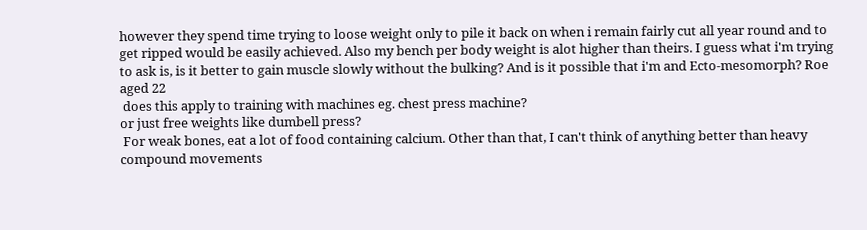however they spend time trying to loose weight only to pile it back on when i remain fairly cut all year round and to get ripped would be easily achieved. Also my bench per body weight is alot higher than theirs. I guess what i'm trying to ask is, is it better to gain muscle slowly without the bulking? And is it possible that i'm and Ecto-mesomorph? Roe aged 22
 does this apply to training with machines eg. chest press machine?
or just free weights like dumbell press?
 For weak bones, eat a lot of food containing calcium. Other than that, I can't think of anything better than heavy compound movements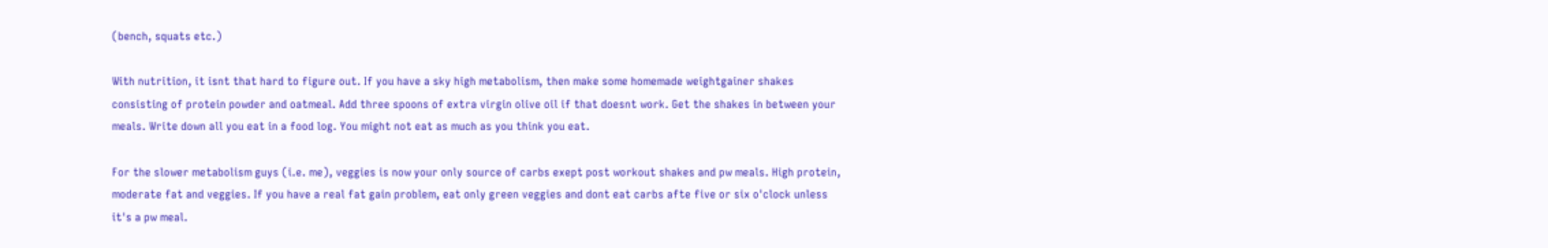(bench, squats etc.)

With nutrition, it isnt that hard to figure out. If you have a sky high metabolism, then make some homemade weightgainer shakes consisting of protein powder and oatmeal. Add three spoons of extra virgin olive oil if that doesnt work. Get the shakes in between your meals. Write down all you eat in a food log. You might not eat as much as you think you eat.

For the slower metabolism guys (i.e. me), veggies is now your only source of carbs exept post workout shakes and pw meals. High protein, moderate fat and veggies. If you have a real fat gain problem, eat only green veggies and dont eat carbs afte five or six o'clock unless it's a pw meal.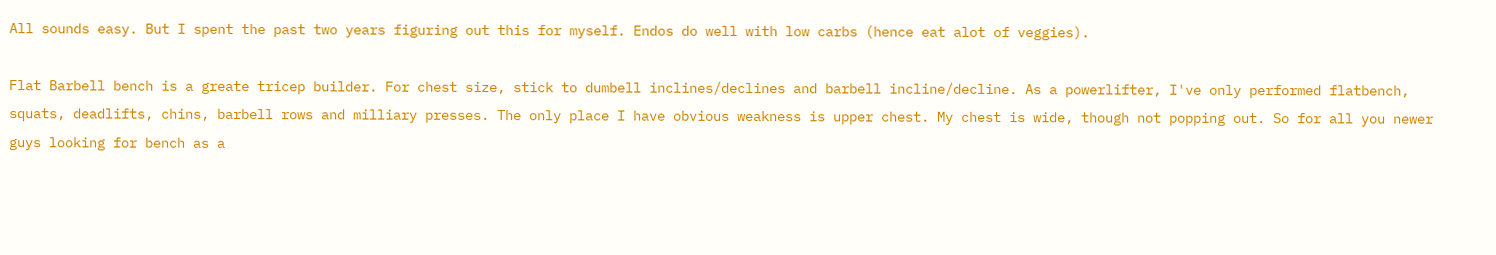All sounds easy. But I spent the past two years figuring out this for myself. Endos do well with low carbs (hence eat alot of veggies).

Flat Barbell bench is a greate tricep builder. For chest size, stick to dumbell inclines/declines and barbell incline/decline. As a powerlifter, I've only performed flatbench, squats, deadlifts, chins, barbell rows and milliary presses. The only place I have obvious weakness is upper chest. My chest is wide, though not popping out. So for all you newer guys looking for bench as a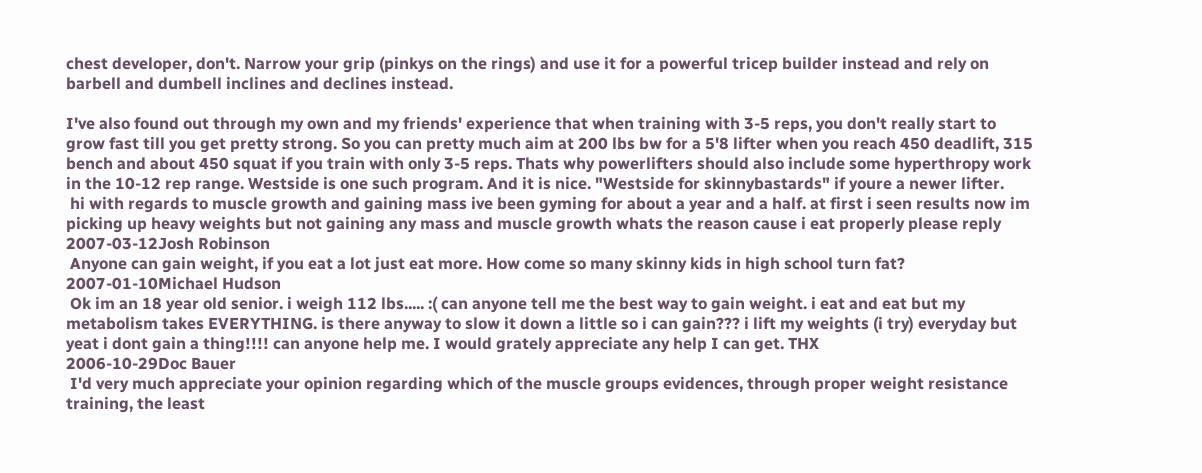chest developer, don't. Narrow your grip (pinkys on the rings) and use it for a powerful tricep builder instead and rely on barbell and dumbell inclines and declines instead.

I've also found out through my own and my friends' experience that when training with 3-5 reps, you don't really start to grow fast till you get pretty strong. So you can pretty much aim at 200 lbs bw for a 5'8 lifter when you reach 450 deadlift, 315 bench and about 450 squat if you train with only 3-5 reps. Thats why powerlifters should also include some hyperthropy work in the 10-12 rep range. Westside is one such program. And it is nice. "Westside for skinnybastards" if youre a newer lifter.
 hi with regards to muscle growth and gaining mass ive been gyming for about a year and a half. at first i seen results now im picking up heavy weights but not gaining any mass and muscle growth whats the reason cause i eat properly please reply
2007-03-12Josh Robinson
 Anyone can gain weight, if you eat a lot just eat more. How come so many skinny kids in high school turn fat?
2007-01-10Michael Hudson
 Ok im an 18 year old senior. i weigh 112 lbs..... :( can anyone tell me the best way to gain weight. i eat and eat but my metabolism takes EVERYTHING. is there anyway to slow it down a little so i can gain??? i lift my weights (i try) everyday but yeat i dont gain a thing!!!! can anyone help me. I would grately appreciate any help I can get. THX
2006-10-29Doc Bauer
 I'd very much appreciate your opinion regarding which of the muscle groups evidences, through proper weight resistance training, the least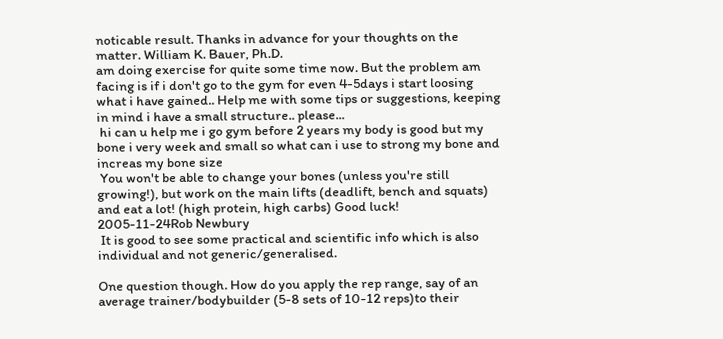noticable result. Thanks in advance for your thoughts on the matter. William K. Bauer, Ph.D.
am doing exercise for quite some time now. But the problem am facing is if i don't go to the gym for even 4-5days i start loosing what i have gained.. Help me with some tips or suggestions, keeping in mind i have a small structure.. please...
 hi can u help me i go gym before 2 years my body is good but my bone i very week and small so what can i use to strong my bone and increas my bone size
 You won't be able to change your bones (unless you're still growing!), but work on the main lifts (deadlift, bench and squats) and eat a lot! (high protein, high carbs) Good luck!
2005-11-24Rob Newbury
 It is good to see some practical and scientific info which is also individual and not generic/generalised.

One question though. How do you apply the rep range, say of an average trainer/bodybuilder (5-8 sets of 10-12 reps)to their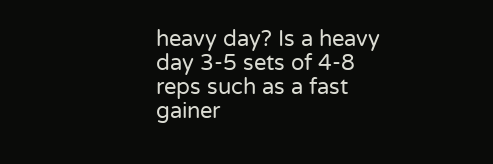heavy day? Is a heavy day 3-5 sets of 4-8 reps such as a fast gainer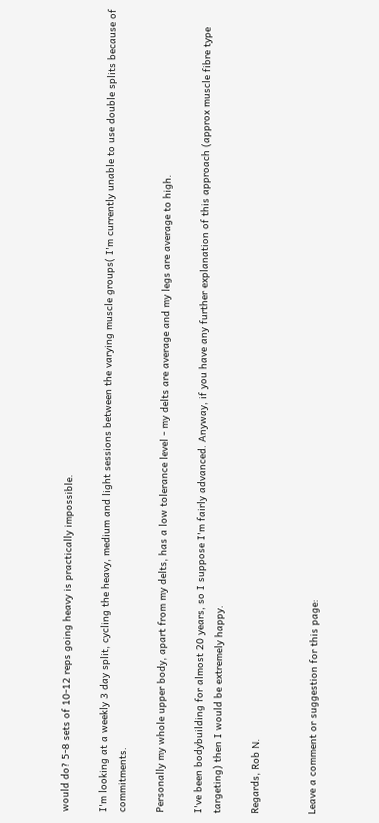would do? 5-8 sets of 10-12 reps going heavy is practically impossible.

I'm looking at a weekly 3 day split, cycling the heavy, medium and light sessions between the varying muscle groups( I'm currently unable to use double splits because of commitments.

Personally my whole upper body, apart from my delts, has a low tolerance level - my delts are average and my legs are average to high.

I've been bodybuilding for almost 20 years, so I suppose I'm fairly advanced. Anyway, if you have any further explanation of this approach (approx muscle fibre type targeting) then I would be extremely happy.

Regards, Rob N.


Leave a comment or suggestion for this page: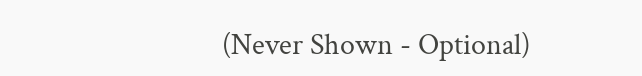(Never Shown - Optional)